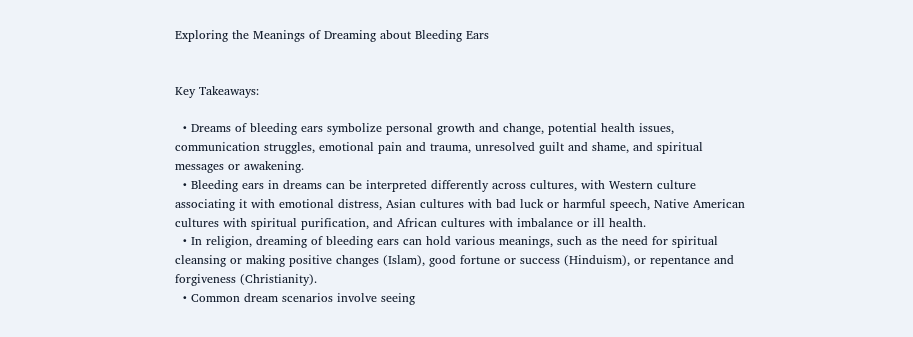Exploring the Meanings of Dreaming about Bleeding Ears


Key Takeaways:

  • Dreams of bleeding ears symbolize personal growth and change, potential health issues, communication struggles, emotional pain and trauma, unresolved guilt and shame, and spiritual messages or awakening.
  • Bleeding ears in dreams can be interpreted differently across cultures, with Western culture associating it with emotional distress, Asian cultures with bad luck or harmful speech, Native American cultures with spiritual purification, and African cultures with imbalance or ill health.
  • In religion, dreaming of bleeding ears can hold various meanings, such as the need for spiritual cleansing or making positive changes (Islam), good fortune or success (Hinduism), or repentance and forgiveness (Christianity).
  • Common dream scenarios involve seeing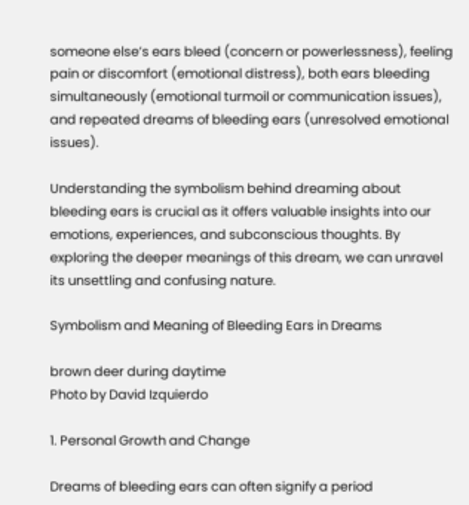someone else’s ears bleed (concern or powerlessness), feeling pain or discomfort (emotional distress), both ears bleeding simultaneously (emotional turmoil or communication issues), and repeated dreams of bleeding ears (unresolved emotional issues).

Understanding the symbolism behind dreaming about bleeding ears is crucial as it offers valuable insights into our emotions, experiences, and subconscious thoughts. By exploring the deeper meanings of this dream, we can unravel its unsettling and confusing nature.

Symbolism and Meaning of Bleeding Ears in Dreams

brown deer during daytime
Photo by David Izquierdo

1. Personal Growth and Change

Dreams of bleeding ears can often signify a period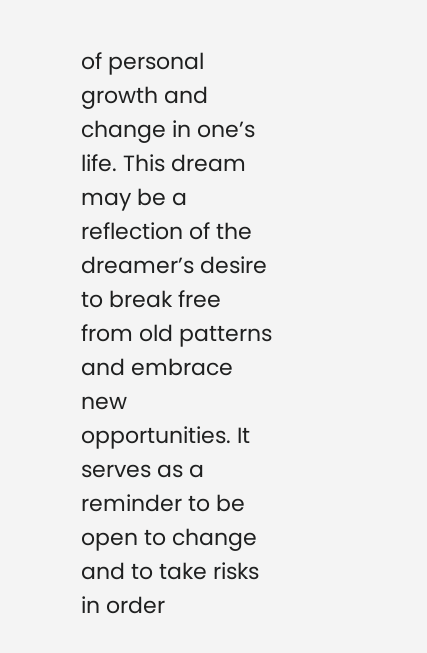of personal growth and change in one’s life. This dream may be a reflection of the dreamer’s desire to break free from old patterns and embrace new opportunities. It serves as a reminder to be open to change and to take risks in order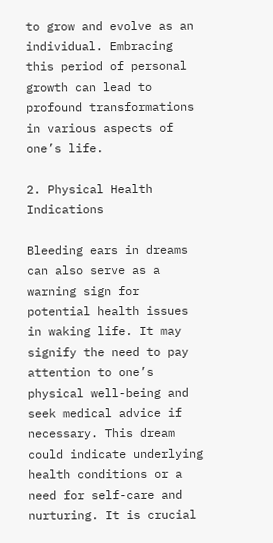to grow and evolve as an individual. Embracing this period of personal growth can lead to profound transformations in various aspects of one’s life.

2. Physical Health Indications

Bleeding ears in dreams can also serve as a warning sign for potential health issues in waking life. It may signify the need to pay attention to one’s physical well-being and seek medical advice if necessary. This dream could indicate underlying health conditions or a need for self-care and nurturing. It is crucial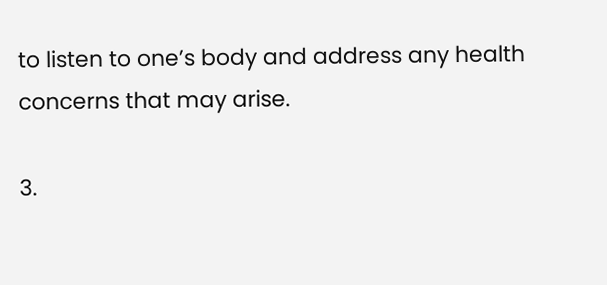to listen to one’s body and address any health concerns that may arise.

3.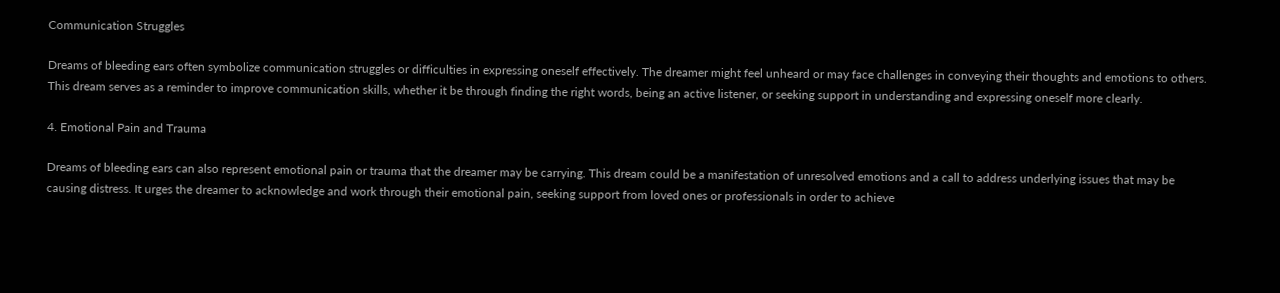Communication Struggles

Dreams of bleeding ears often symbolize communication struggles or difficulties in expressing oneself effectively. The dreamer might feel unheard or may face challenges in conveying their thoughts and emotions to others. This dream serves as a reminder to improve communication skills, whether it be through finding the right words, being an active listener, or seeking support in understanding and expressing oneself more clearly.

4. Emotional Pain and Trauma

Dreams of bleeding ears can also represent emotional pain or trauma that the dreamer may be carrying. This dream could be a manifestation of unresolved emotions and a call to address underlying issues that may be causing distress. It urges the dreamer to acknowledge and work through their emotional pain, seeking support from loved ones or professionals in order to achieve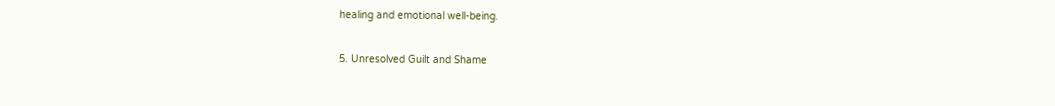healing and emotional well-being.

5. Unresolved Guilt and Shame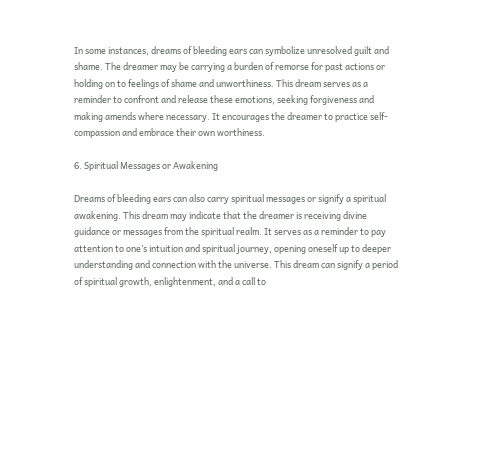In some instances, dreams of bleeding ears can symbolize unresolved guilt and shame. The dreamer may be carrying a burden of remorse for past actions or holding on to feelings of shame and unworthiness. This dream serves as a reminder to confront and release these emotions, seeking forgiveness and making amends where necessary. It encourages the dreamer to practice self-compassion and embrace their own worthiness.

6. Spiritual Messages or Awakening

Dreams of bleeding ears can also carry spiritual messages or signify a spiritual awakening. This dream may indicate that the dreamer is receiving divine guidance or messages from the spiritual realm. It serves as a reminder to pay attention to one’s intuition and spiritual journey, opening oneself up to deeper understanding and connection with the universe. This dream can signify a period of spiritual growth, enlightenment, and a call to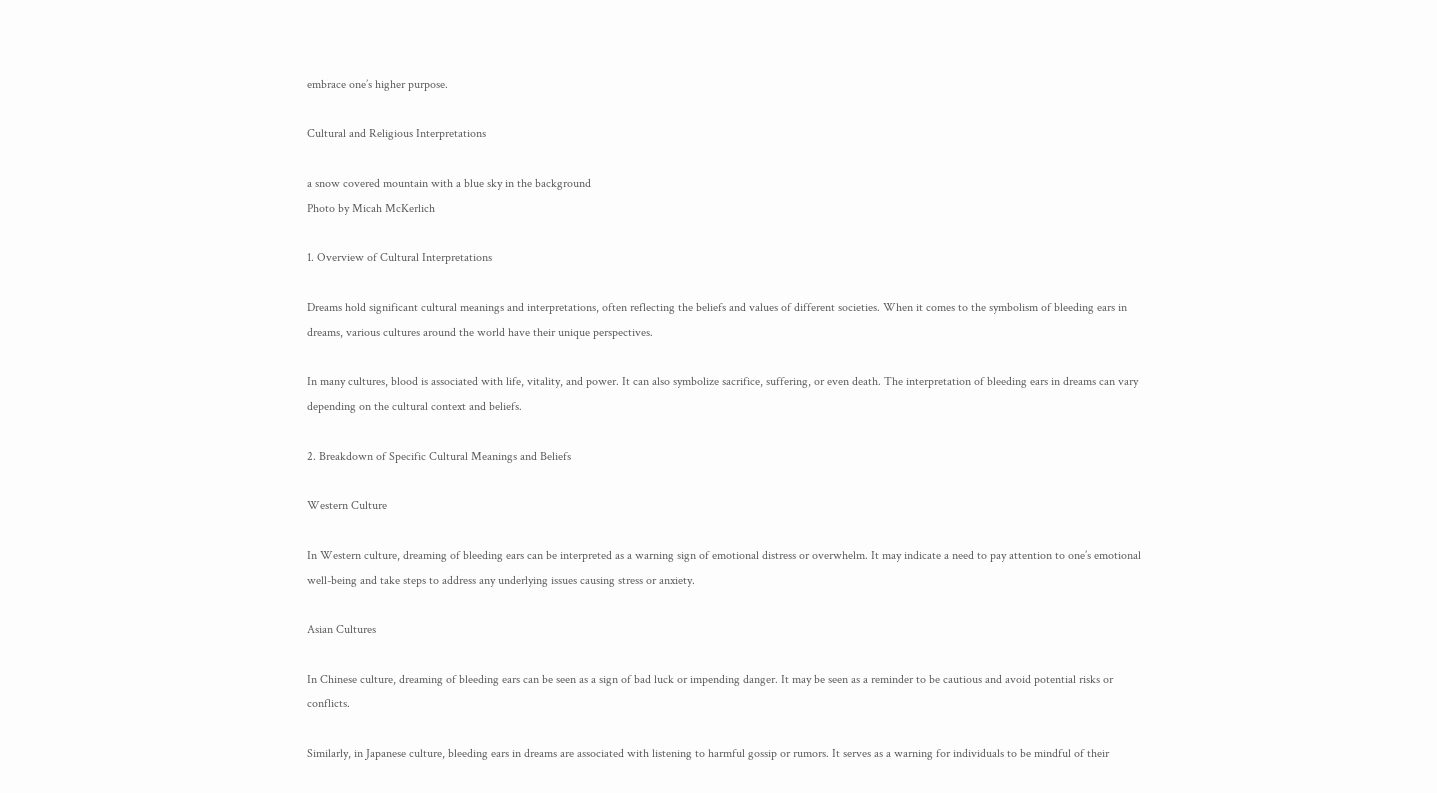embrace one’s higher purpose.

Cultural and Religious Interpretations

a snow covered mountain with a blue sky in the background
Photo by Micah McKerlich

1. Overview of Cultural Interpretations

Dreams hold significant cultural meanings and interpretations, often reflecting the beliefs and values of different societies. When it comes to the symbolism of bleeding ears in dreams, various cultures around the world have their unique perspectives.

In many cultures, blood is associated with life, vitality, and power. It can also symbolize sacrifice, suffering, or even death. The interpretation of bleeding ears in dreams can vary depending on the cultural context and beliefs.

2. Breakdown of Specific Cultural Meanings and Beliefs

Western Culture

In Western culture, dreaming of bleeding ears can be interpreted as a warning sign of emotional distress or overwhelm. It may indicate a need to pay attention to one’s emotional well-being and take steps to address any underlying issues causing stress or anxiety.

Asian Cultures

In Chinese culture, dreaming of bleeding ears can be seen as a sign of bad luck or impending danger. It may be seen as a reminder to be cautious and avoid potential risks or conflicts.

Similarly, in Japanese culture, bleeding ears in dreams are associated with listening to harmful gossip or rumors. It serves as a warning for individuals to be mindful of their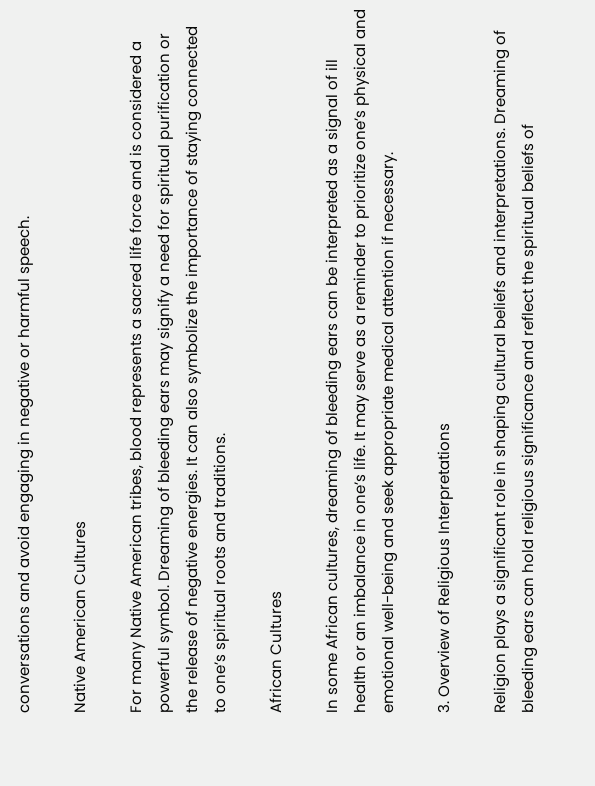conversations and avoid engaging in negative or harmful speech.

Native American Cultures

For many Native American tribes, blood represents a sacred life force and is considered a powerful symbol. Dreaming of bleeding ears may signify a need for spiritual purification or the release of negative energies. It can also symbolize the importance of staying connected to one’s spiritual roots and traditions.

African Cultures

In some African cultures, dreaming of bleeding ears can be interpreted as a signal of ill health or an imbalance in one’s life. It may serve as a reminder to prioritize one’s physical and emotional well-being and seek appropriate medical attention if necessary.

3. Overview of Religious Interpretations

Religion plays a significant role in shaping cultural beliefs and interpretations. Dreaming of bleeding ears can hold religious significance and reflect the spiritual beliefs of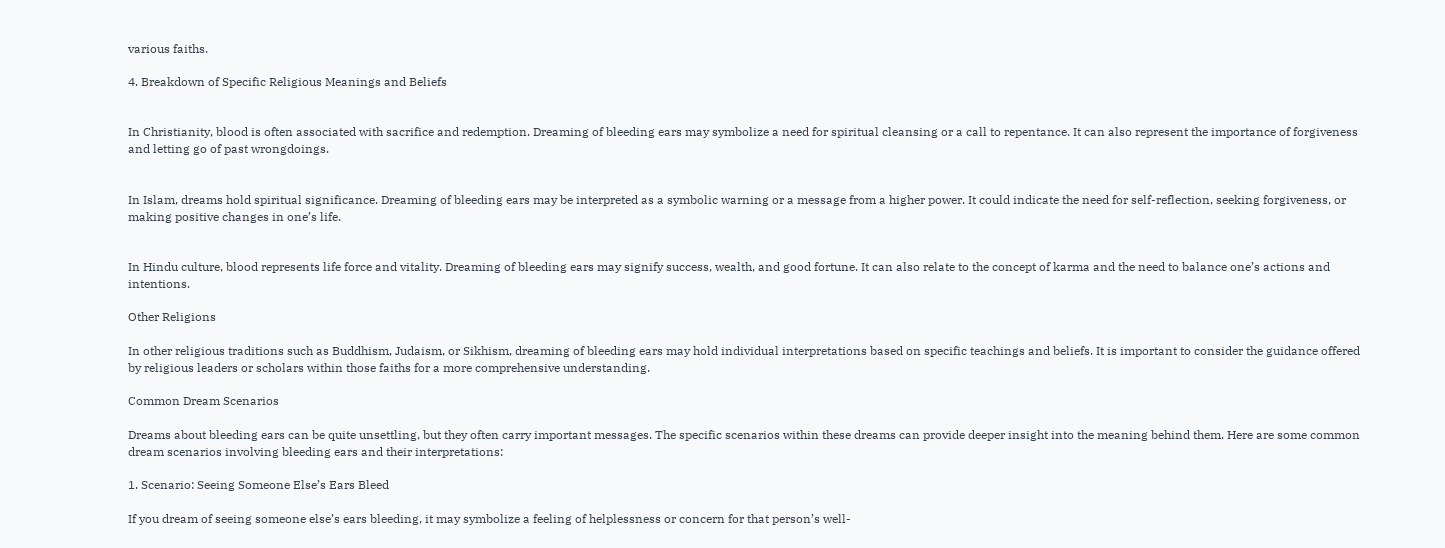various faiths.

4. Breakdown of Specific Religious Meanings and Beliefs


In Christianity, blood is often associated with sacrifice and redemption. Dreaming of bleeding ears may symbolize a need for spiritual cleansing or a call to repentance. It can also represent the importance of forgiveness and letting go of past wrongdoings.


In Islam, dreams hold spiritual significance. Dreaming of bleeding ears may be interpreted as a symbolic warning or a message from a higher power. It could indicate the need for self-reflection, seeking forgiveness, or making positive changes in one’s life.


In Hindu culture, blood represents life force and vitality. Dreaming of bleeding ears may signify success, wealth, and good fortune. It can also relate to the concept of karma and the need to balance one’s actions and intentions.

Other Religions

In other religious traditions such as Buddhism, Judaism, or Sikhism, dreaming of bleeding ears may hold individual interpretations based on specific teachings and beliefs. It is important to consider the guidance offered by religious leaders or scholars within those faiths for a more comprehensive understanding.

Common Dream Scenarios

Dreams about bleeding ears can be quite unsettling, but they often carry important messages. The specific scenarios within these dreams can provide deeper insight into the meaning behind them. Here are some common dream scenarios involving bleeding ears and their interpretations:

1. Scenario: Seeing Someone Else’s Ears Bleed

If you dream of seeing someone else’s ears bleeding, it may symbolize a feeling of helplessness or concern for that person’s well-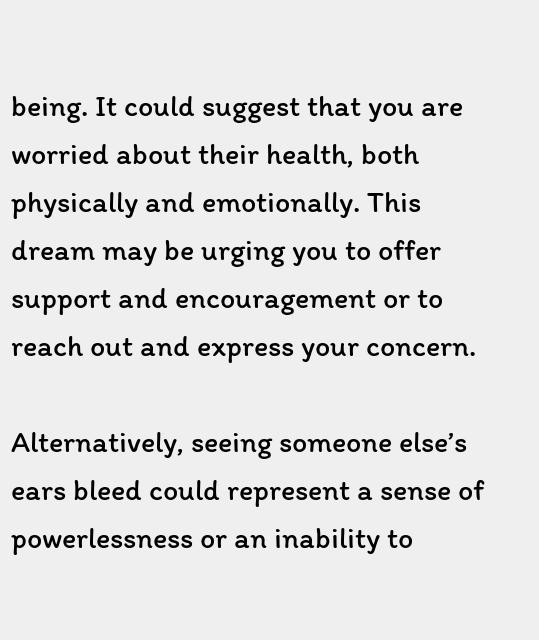being. It could suggest that you are worried about their health, both physically and emotionally. This dream may be urging you to offer support and encouragement or to reach out and express your concern.

Alternatively, seeing someone else’s ears bleed could represent a sense of powerlessness or an inability to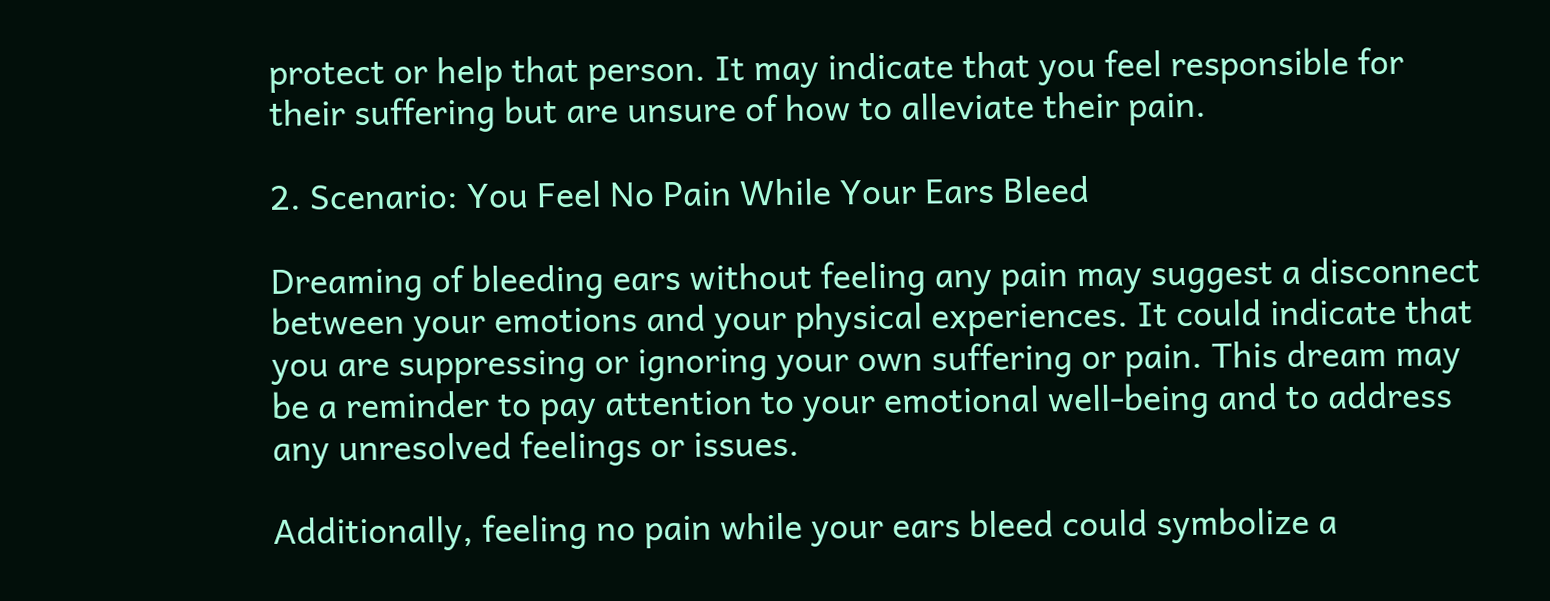protect or help that person. It may indicate that you feel responsible for their suffering but are unsure of how to alleviate their pain.

2. Scenario: You Feel No Pain While Your Ears Bleed

Dreaming of bleeding ears without feeling any pain may suggest a disconnect between your emotions and your physical experiences. It could indicate that you are suppressing or ignoring your own suffering or pain. This dream may be a reminder to pay attention to your emotional well-being and to address any unresolved feelings or issues.

Additionally, feeling no pain while your ears bleed could symbolize a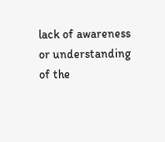lack of awareness or understanding of the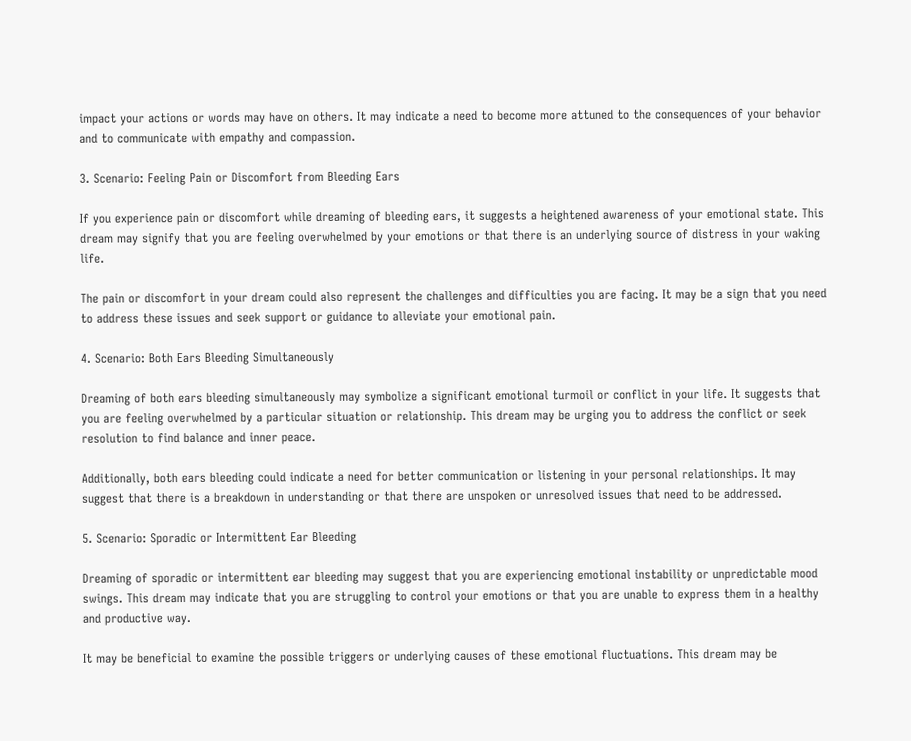impact your actions or words may have on others. It may indicate a need to become more attuned to the consequences of your behavior and to communicate with empathy and compassion.

3. Scenario: Feeling Pain or Discomfort from Bleeding Ears

If you experience pain or discomfort while dreaming of bleeding ears, it suggests a heightened awareness of your emotional state. This dream may signify that you are feeling overwhelmed by your emotions or that there is an underlying source of distress in your waking life.

The pain or discomfort in your dream could also represent the challenges and difficulties you are facing. It may be a sign that you need to address these issues and seek support or guidance to alleviate your emotional pain.

4. Scenario: Both Ears Bleeding Simultaneously

Dreaming of both ears bleeding simultaneously may symbolize a significant emotional turmoil or conflict in your life. It suggests that you are feeling overwhelmed by a particular situation or relationship. This dream may be urging you to address the conflict or seek resolution to find balance and inner peace.

Additionally, both ears bleeding could indicate a need for better communication or listening in your personal relationships. It may suggest that there is a breakdown in understanding or that there are unspoken or unresolved issues that need to be addressed.

5. Scenario: Sporadic or Intermittent Ear Bleeding

Dreaming of sporadic or intermittent ear bleeding may suggest that you are experiencing emotional instability or unpredictable mood swings. This dream may indicate that you are struggling to control your emotions or that you are unable to express them in a healthy and productive way.

It may be beneficial to examine the possible triggers or underlying causes of these emotional fluctuations. This dream may be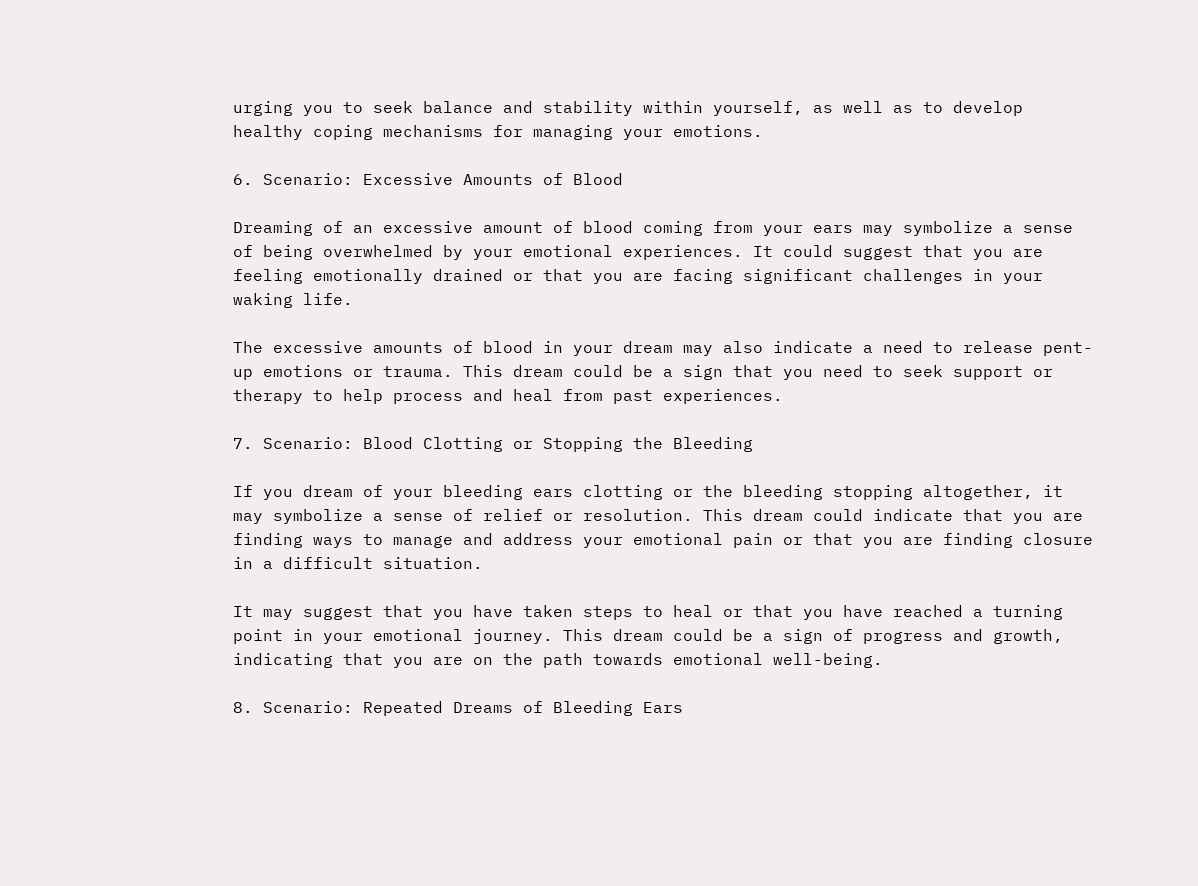urging you to seek balance and stability within yourself, as well as to develop healthy coping mechanisms for managing your emotions.

6. Scenario: Excessive Amounts of Blood

Dreaming of an excessive amount of blood coming from your ears may symbolize a sense of being overwhelmed by your emotional experiences. It could suggest that you are feeling emotionally drained or that you are facing significant challenges in your waking life.

The excessive amounts of blood in your dream may also indicate a need to release pent-up emotions or trauma. This dream could be a sign that you need to seek support or therapy to help process and heal from past experiences.

7. Scenario: Blood Clotting or Stopping the Bleeding

If you dream of your bleeding ears clotting or the bleeding stopping altogether, it may symbolize a sense of relief or resolution. This dream could indicate that you are finding ways to manage and address your emotional pain or that you are finding closure in a difficult situation.

It may suggest that you have taken steps to heal or that you have reached a turning point in your emotional journey. This dream could be a sign of progress and growth, indicating that you are on the path towards emotional well-being.

8. Scenario: Repeated Dreams of Bleeding Ears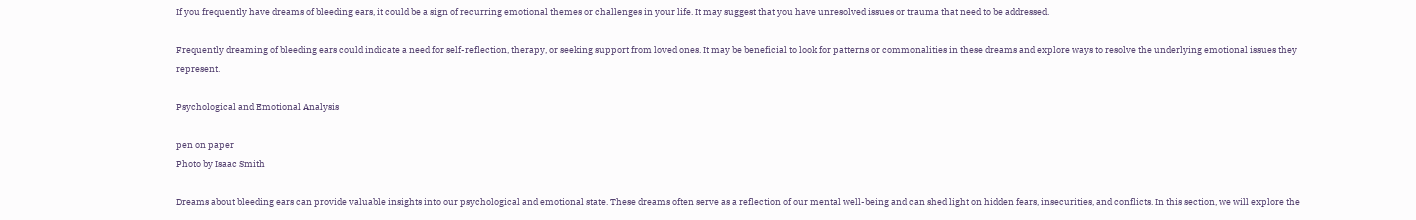If you frequently have dreams of bleeding ears, it could be a sign of recurring emotional themes or challenges in your life. It may suggest that you have unresolved issues or trauma that need to be addressed.

Frequently dreaming of bleeding ears could indicate a need for self-reflection, therapy, or seeking support from loved ones. It may be beneficial to look for patterns or commonalities in these dreams and explore ways to resolve the underlying emotional issues they represent.

Psychological and Emotional Analysis

pen on paper
Photo by Isaac Smith

Dreams about bleeding ears can provide valuable insights into our psychological and emotional state. These dreams often serve as a reflection of our mental well-being and can shed light on hidden fears, insecurities, and conflicts. In this section, we will explore the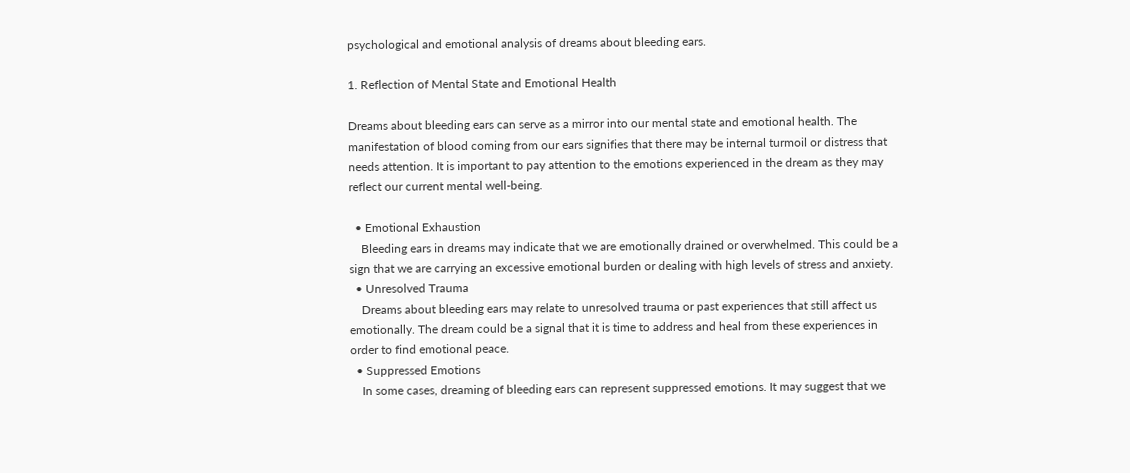psychological and emotional analysis of dreams about bleeding ears.

1. Reflection of Mental State and Emotional Health

Dreams about bleeding ears can serve as a mirror into our mental state and emotional health. The manifestation of blood coming from our ears signifies that there may be internal turmoil or distress that needs attention. It is important to pay attention to the emotions experienced in the dream as they may reflect our current mental well-being.

  • Emotional Exhaustion
    Bleeding ears in dreams may indicate that we are emotionally drained or overwhelmed. This could be a sign that we are carrying an excessive emotional burden or dealing with high levels of stress and anxiety.
  • Unresolved Trauma
    Dreams about bleeding ears may relate to unresolved trauma or past experiences that still affect us emotionally. The dream could be a signal that it is time to address and heal from these experiences in order to find emotional peace.
  • Suppressed Emotions
    In some cases, dreaming of bleeding ears can represent suppressed emotions. It may suggest that we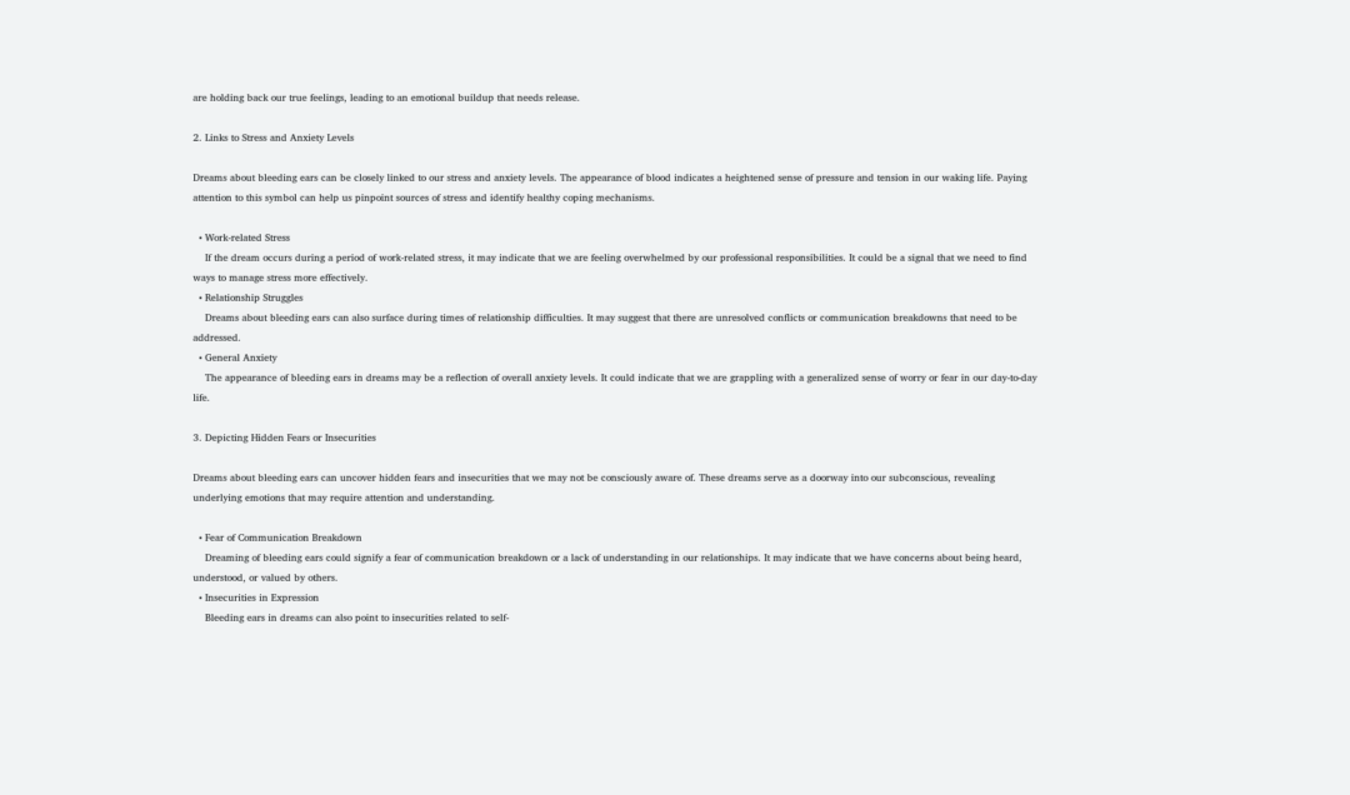are holding back our true feelings, leading to an emotional buildup that needs release.

2. Links to Stress and Anxiety Levels

Dreams about bleeding ears can be closely linked to our stress and anxiety levels. The appearance of blood indicates a heightened sense of pressure and tension in our waking life. Paying attention to this symbol can help us pinpoint sources of stress and identify healthy coping mechanisms.

  • Work-related Stress
    If the dream occurs during a period of work-related stress, it may indicate that we are feeling overwhelmed by our professional responsibilities. It could be a signal that we need to find ways to manage stress more effectively.
  • Relationship Struggles
    Dreams about bleeding ears can also surface during times of relationship difficulties. It may suggest that there are unresolved conflicts or communication breakdowns that need to be addressed.
  • General Anxiety
    The appearance of bleeding ears in dreams may be a reflection of overall anxiety levels. It could indicate that we are grappling with a generalized sense of worry or fear in our day-to-day life.

3. Depicting Hidden Fears or Insecurities

Dreams about bleeding ears can uncover hidden fears and insecurities that we may not be consciously aware of. These dreams serve as a doorway into our subconscious, revealing underlying emotions that may require attention and understanding.

  • Fear of Communication Breakdown
    Dreaming of bleeding ears could signify a fear of communication breakdown or a lack of understanding in our relationships. It may indicate that we have concerns about being heard, understood, or valued by others.
  • Insecurities in Expression
    Bleeding ears in dreams can also point to insecurities related to self-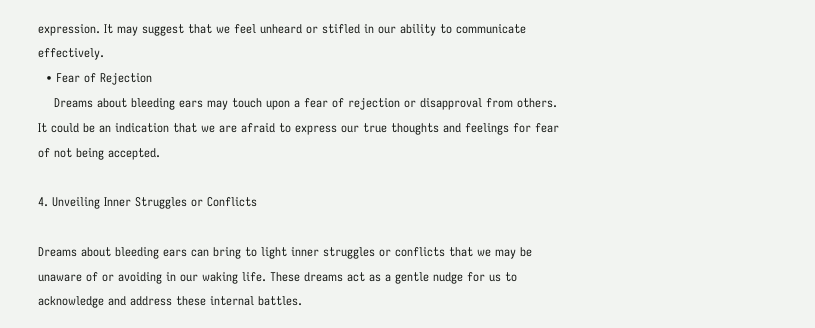expression. It may suggest that we feel unheard or stifled in our ability to communicate effectively.
  • Fear of Rejection
    Dreams about bleeding ears may touch upon a fear of rejection or disapproval from others. It could be an indication that we are afraid to express our true thoughts and feelings for fear of not being accepted.

4. Unveiling Inner Struggles or Conflicts

Dreams about bleeding ears can bring to light inner struggles or conflicts that we may be unaware of or avoiding in our waking life. These dreams act as a gentle nudge for us to acknowledge and address these internal battles.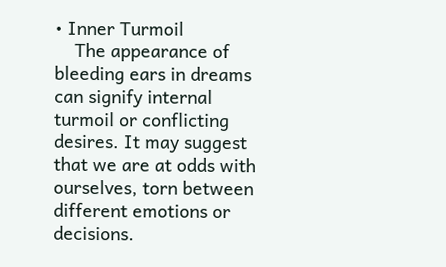• Inner Turmoil
    The appearance of bleeding ears in dreams can signify internal turmoil or conflicting desires. It may suggest that we are at odds with ourselves, torn between different emotions or decisions.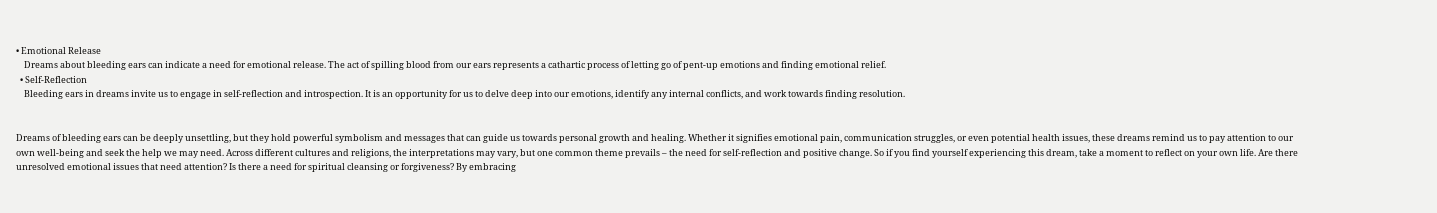• Emotional Release
    Dreams about bleeding ears can indicate a need for emotional release. The act of spilling blood from our ears represents a cathartic process of letting go of pent-up emotions and finding emotional relief.
  • Self-Reflection
    Bleeding ears in dreams invite us to engage in self-reflection and introspection. It is an opportunity for us to delve deep into our emotions, identify any internal conflicts, and work towards finding resolution.


Dreams of bleeding ears can be deeply unsettling, but they hold powerful symbolism and messages that can guide us towards personal growth and healing. Whether it signifies emotional pain, communication struggles, or even potential health issues, these dreams remind us to pay attention to our own well-being and seek the help we may need. Across different cultures and religions, the interpretations may vary, but one common theme prevails – the need for self-reflection and positive change. So if you find yourself experiencing this dream, take a moment to reflect on your own life. Are there unresolved emotional issues that need attention? Is there a need for spiritual cleansing or forgiveness? By embracing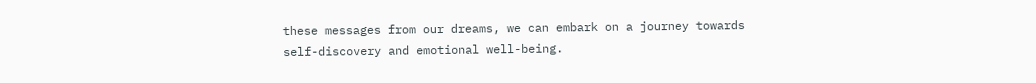these messages from our dreams, we can embark on a journey towards self-discovery and emotional well-being.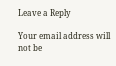Leave a Reply

Your email address will not be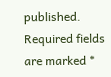published. Required fields are marked *